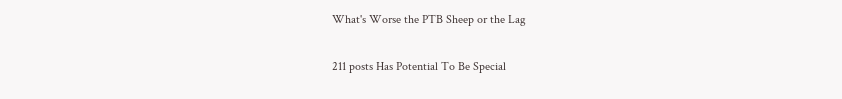What's Worse the PTB Sheep or the Lag

211 posts Has Potential To Be Special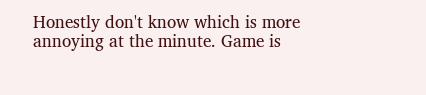Honestly don't know which is more annoying at the minute. Game is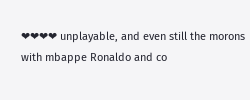❤❤❤❤ unplayable, and even still the morons with mbappe Ronaldo and co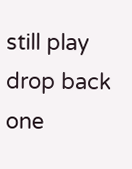still play drop back one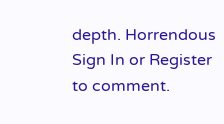depth. Horrendous
Sign In or Register to comment.